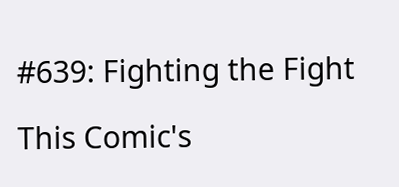#639: Fighting the Fight

This Comic's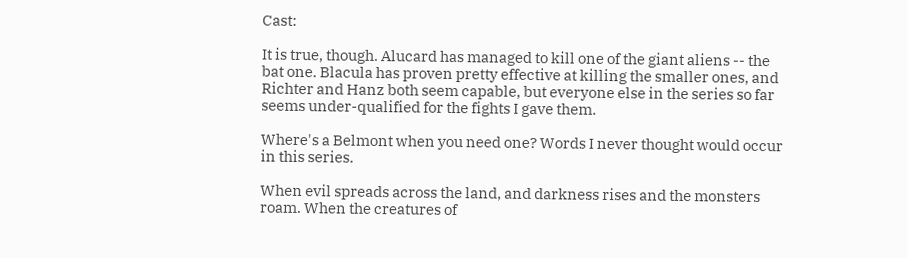Cast:

It is true, though. Alucard has managed to kill one of the giant aliens -- the bat one. Blacula has proven pretty effective at killing the smaller ones, and Richter and Hanz both seem capable, but everyone else in the series so far seems under-qualified for the fights I gave them.

Where's a Belmont when you need one? Words I never thought would occur in this series.

When evil spreads across the land, and darkness rises and the monsters roam. When the creatures of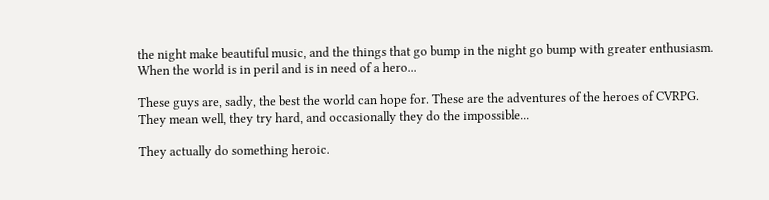the night make beautiful music, and the things that go bump in the night go bump with greater enthusiasm. When the world is in peril and is in need of a hero...

These guys are, sadly, the best the world can hope for. These are the adventures of the heroes of CVRPG. They mean well, they try hard, and occasionally they do the impossible...

They actually do something heroic.